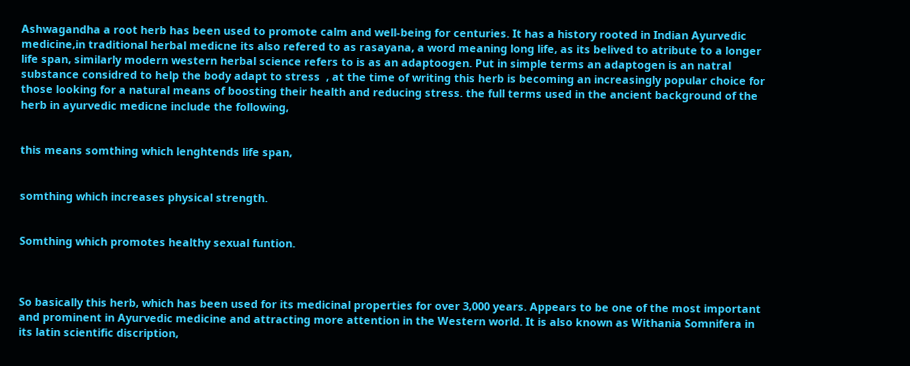Ashwagandha a root herb has been used to promote calm and well-being for centuries. It has a history rooted in Indian Ayurvedic medicine,in traditional herbal medicne its also refered to as rasayana, a word meaning long life, as its belived to atribute to a longer life span, similarly modern western herbal science refers to is as an adaptoogen. Put in simple terms an adaptogen is an natral substance considred to help the body adapt to stress  , at the time of writing this herb is becoming an increasingly popular choice for those looking for a natural means of boosting their health and reducing stress. the full terms used in the ancient background of the herb in ayurvedic medicne include the following,


this means somthing which lenghtends life span,


somthing which increases physical strength.


Somthing which promotes healthy sexual funtion.



So basically this herb, which has been used for its medicinal properties for over 3,000 years. Appears to be one of the most important and prominent in Ayurvedic medicine and attracting more attention in the Western world. It is also known as Withania Somnifera in its latin scientific discription,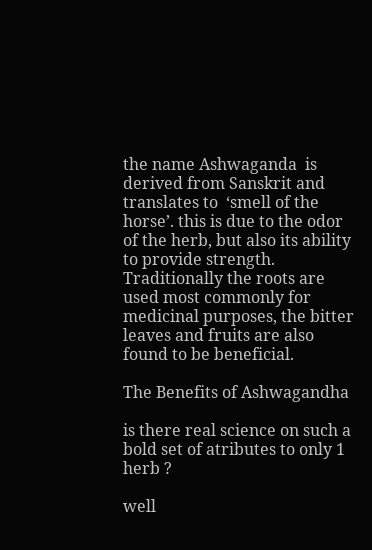the name Ashwaganda  is derived from Sanskrit and translates to  ‘smell of the horse’. this is due to the odor of the herb, but also its ability to provide strength. Traditionally the roots are used most commonly for medicinal purposes, the bitter leaves and fruits are also found to be beneficial.

The Benefits of Ashwagandha

is there real science on such a bold set of atributes to only 1 herb ?

well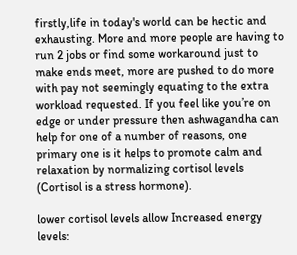firstly,life in today's world can be hectic and exhausting. More and more people are having to run 2 jobs or find some workaround just to make ends meet, more are pushed to do more with pay not seemingly equating to the extra workload requested. If you feel like you’re on edge or under pressure then ashwagandha can help for one of a number of reasons, one primary one is it helps to promote calm and relaxation by normalizing cortisol levels (Cortisol is a stress hormone).

lower cortisol levels allow Increased energy levels: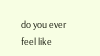do you ever feel like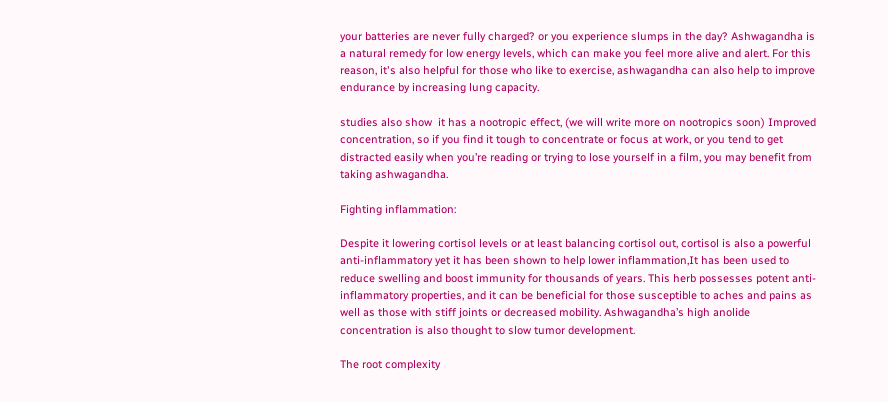your batteries are never fully charged? or you experience slumps in the day? Ashwagandha is a natural remedy for low energy levels, which can make you feel more alive and alert. For this reason, it's also helpful for those who like to exercise, ashwagandha can also help to improve endurance by increasing lung capacity.

studies also show  it has a nootropic effect, (we will write more on nootropics soon) Improved concentration, so if you find it tough to concentrate or focus at work, or you tend to get distracted easily when you’re reading or trying to lose yourself in a film, you may benefit from taking ashwagandha.

Fighting inflammation:

Despite it lowering cortisol levels or at least balancing cortisol out, cortisol is also a powerful anti-inflammatory yet it has been shown to help lower inflammation,It has been used to reduce swelling and boost immunity for thousands of years. This herb possesses potent anti-inflammatory properties, and it can be beneficial for those susceptible to aches and pains as well as those with stiff joints or decreased mobility. Ashwagandha’s high anolide concentration is also thought to slow tumor development.

The root complexity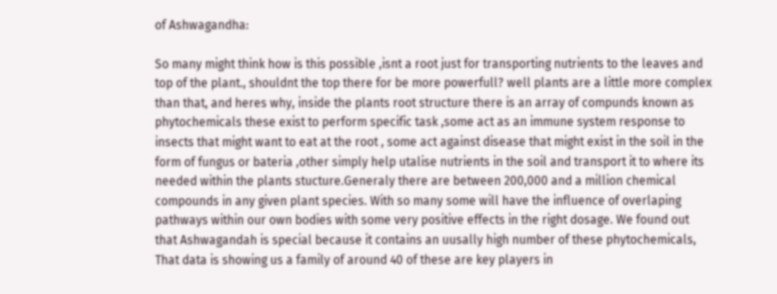of Ashwagandha:

So many might think how is this possible ,isnt a root just for transporting nutrients to the leaves and top of the plant., shouldnt the top there for be more powerfull? well plants are a little more complex than that, and heres why, inside the plants root structure there is an array of compunds known as phytochemicals these exist to perform specific task ,some act as an immune system response to insects that might want to eat at the root , some act against disease that might exist in the soil in the form of fungus or bateria ,other simply help utalise nutrients in the soil and transport it to where its needed within the plants stucture.Generaly there are between 200,000 and a million chemical compounds in any given plant species. With so many some will have the influence of overlaping pathways within our own bodies with some very positive effects in the right dosage. We found out that Ashwagandah is special because it contains an uusally high number of these phytochemicals, That data is showing us a family of around 40 of these are key players in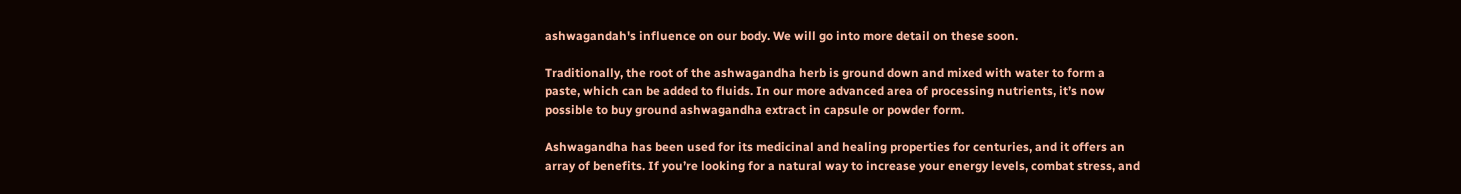ashwagandah's influence on our body. We will go into more detail on these soon.

Traditionally, the root of the ashwagandha herb is ground down and mixed with water to form a paste, which can be added to fluids. In our more advanced area of processing nutrients, it’s now possible to buy ground ashwagandha extract in capsule or powder form.

Ashwagandha has been used for its medicinal and healing properties for centuries, and it offers an array of benefits. If you’re looking for a natural way to increase your energy levels, combat stress, and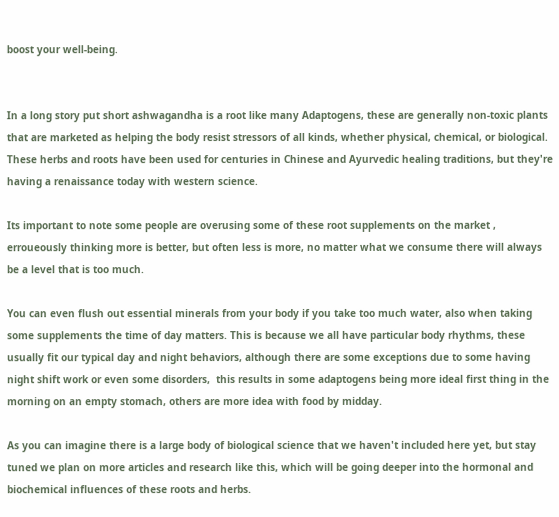boost your well-being.


In a long story put short ashwagandha is a root like many Adaptogens, these are generally non-toxic plants that are marketed as helping the body resist stressors of all kinds, whether physical, chemical, or biological. These herbs and roots have been used for centuries in Chinese and Ayurvedic healing traditions, but they're having a renaissance today with western science.

Its important to note some people are overusing some of these root supplements on the market , erroueously thinking more is better, but often less is more, no matter what we consume there will always be a level that is too much.

You can even flush out essential minerals from your body if you take too much water, also when taking some supplements the time of day matters. This is because we all have particular body rhythms, these usually fit our typical day and night behaviors, although there are some exceptions due to some having night shift work or even some disorders,  this results in some adaptogens being more ideal first thing in the morning on an empty stomach, others are more idea with food by midday.

As you can imagine there is a large body of biological science that we haven't included here yet, but stay tuned we plan on more articles and research like this, which will be going deeper into the hormonal and biochemical influences of these roots and herbs.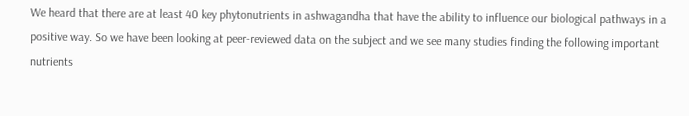We heard that there are at least 40 key phytonutrients in ashwagandha that have the ability to influence our biological pathways in a positive way. So we have been looking at peer-reviewed data on the subject and we see many studies finding the following important nutrients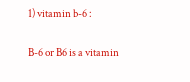1) vitamin b-6 :

B-6 or B6 is a vitamin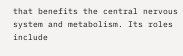that benefits the central nervous system and metabolism. Its roles include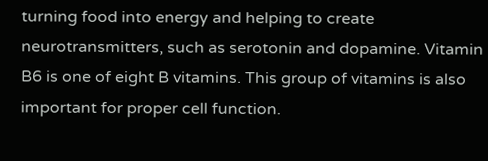turning food into energy and helping to create neurotransmitters, such as serotonin and dopamine. Vitamin B6 is one of eight B vitamins. This group of vitamins is also important for proper cell function.